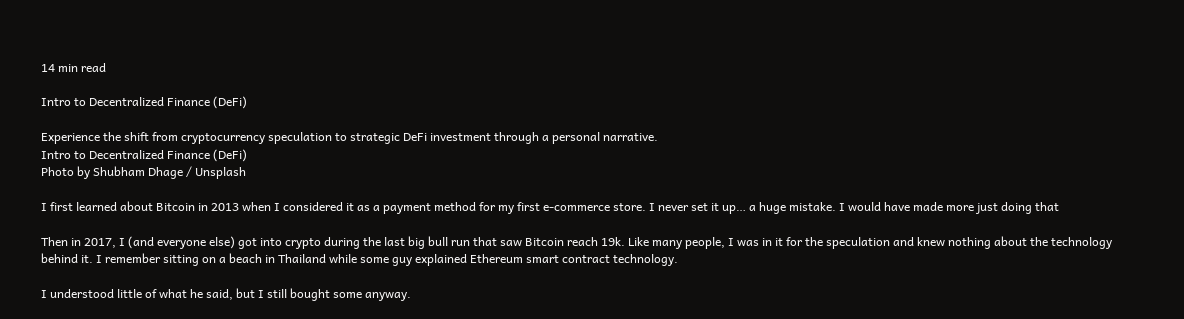14 min read

Intro to Decentralized Finance (DeFi)

Experience the shift from cryptocurrency speculation to strategic DeFi investment through a personal narrative.
Intro to Decentralized Finance (DeFi)
Photo by Shubham Dhage / Unsplash

I first learned about Bitcoin in 2013 when I considered it as a payment method for my first e-commerce store. I never set it up… a huge mistake. I would have made more just doing that

Then in 2017, I (and everyone else) got into crypto during the last big bull run that saw Bitcoin reach 19k. Like many people, I was in it for the speculation and knew nothing about the technology behind it. I remember sitting on a beach in Thailand while some guy explained Ethereum smart contract technology.

I understood little of what he said, but I still bought some anyway.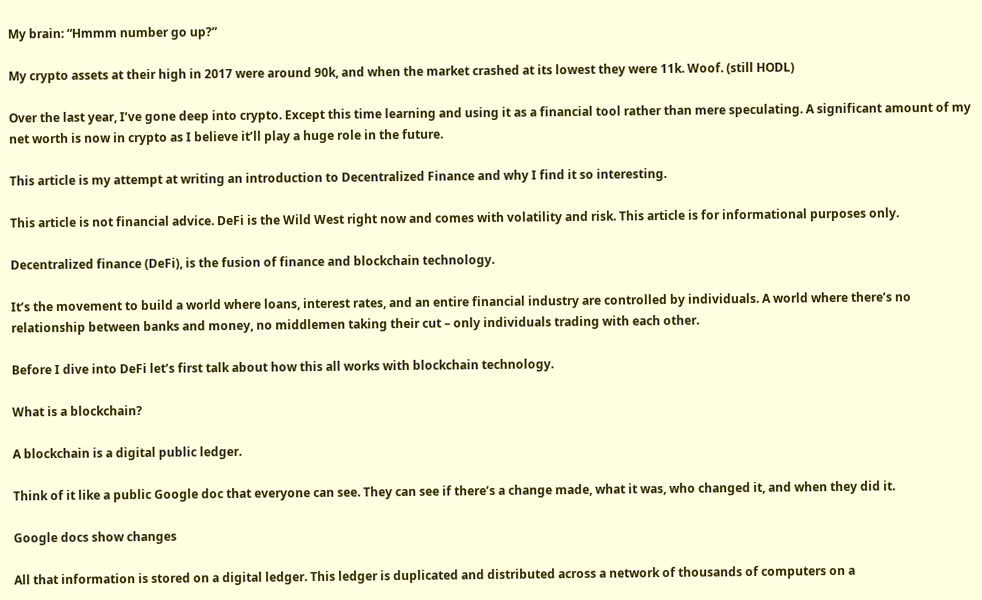My brain: “Hmmm number go up?”

My crypto assets at their high in 2017 were around 90k, and when the market crashed at its lowest they were 11k. Woof. (still HODL)

Over the last year, I’ve gone deep into crypto. Except this time learning and using it as a financial tool rather than mere speculating. A significant amount of my net worth is now in crypto as I believe it’ll play a huge role in the future.

This article is my attempt at writing an introduction to Decentralized Finance and why I find it so interesting.

This article is not financial advice. DeFi is the Wild West right now and comes with volatility and risk. This article is for informational purposes only.

Decentralized finance (DeFi), is the fusion of finance and blockchain technology.

It’s the movement to build a world where loans, interest rates, and an entire financial industry are controlled by individuals. A world where there’s no relationship between banks and money, no middlemen taking their cut – only individuals trading with each other.

Before I dive into DeFi let’s first talk about how this all works with blockchain technology.

What is a blockchain?

A blockchain is a digital public ledger.

Think of it like a public Google doc that everyone can see. They can see if there’s a change made, what it was, who changed it, and when they did it.

Google docs show changes

All that information is stored on a digital ledger. This ledger is duplicated and distributed across a network of thousands of computers on a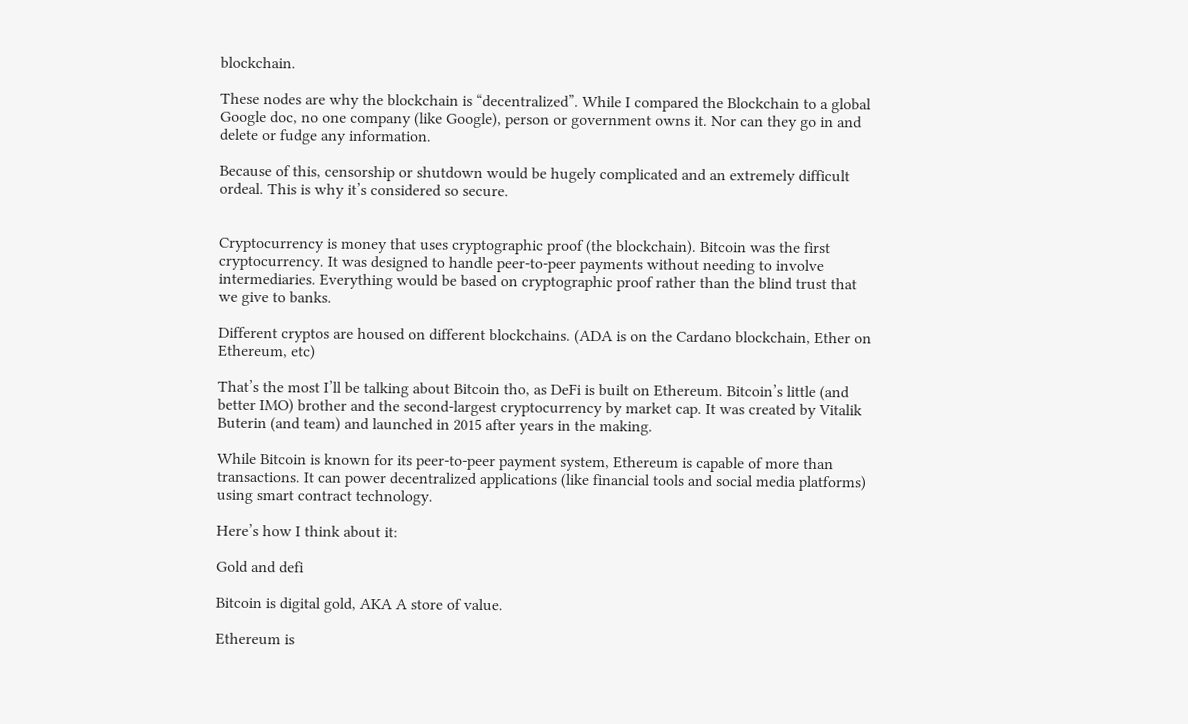blockchain.

These nodes are why the blockchain is “decentralized”. While I compared the Blockchain to a global Google doc, no one company (like Google), person or government owns it. Nor can they go in and delete or fudge any information.

Because of this, censorship or shutdown would be hugely complicated and an extremely difficult ordeal. This is why it’s considered so secure.


Cryptocurrency is money that uses cryptographic proof (the blockchain). Bitcoin was the first cryptocurrency. It was designed to handle peer-to-peer payments without needing to involve intermediaries. Everything would be based on cryptographic proof rather than the blind trust that we give to banks.

Different cryptos are housed on different blockchains. (ADA is on the Cardano blockchain, Ether on Ethereum, etc)

That’s the most I’ll be talking about Bitcoin tho, as DeFi is built on Ethereum. Bitcoin’s little (and better IMO) brother and the second-largest cryptocurrency by market cap. It was created by Vitalik Buterin (and team) and launched in 2015 after years in the making.

While Bitcoin is known for its peer-to-peer payment system, Ethereum is capable of more than transactions. It can power decentralized applications (like financial tools and social media platforms) using smart contract technology.

Here’s how I think about it:

Gold and defi

Bitcoin is digital gold, AKA A store of value.

Ethereum is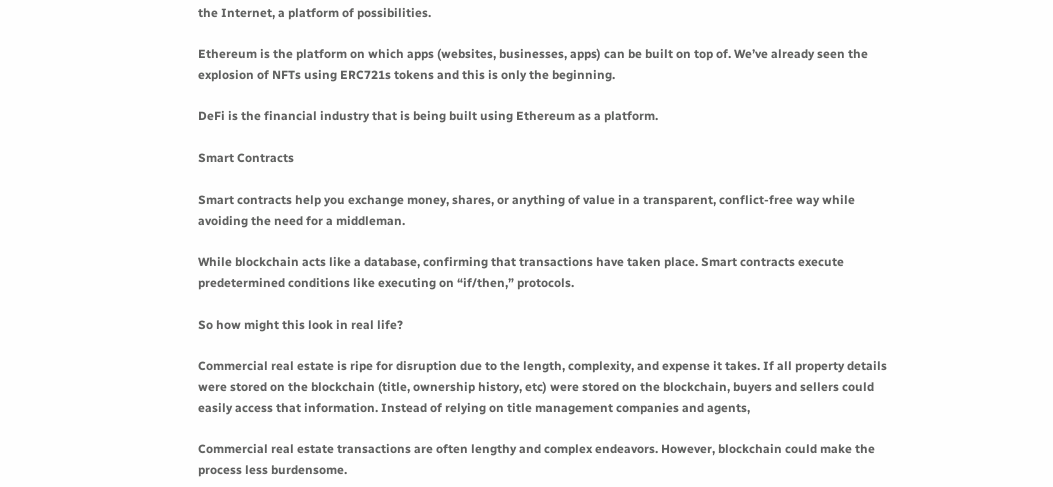the Internet, a platform of possibilities.

Ethereum is the platform on which apps (websites, businesses, apps) can be built on top of. We’ve already seen the explosion of NFTs using ERC721s tokens and this is only the beginning.

DeFi is the financial industry that is being built using Ethereum as a platform.

Smart Contracts

Smart contracts help you exchange money, shares, or anything of value in a transparent, conflict-free way while avoiding the need for a middleman.

While blockchain acts like a database, confirming that transactions have taken place. Smart contracts execute predetermined conditions like executing on “if/then,” protocols.

So how might this look in real life?

Commercial real estate is ripe for disruption due to the length, complexity, and expense it takes. If all property details were stored on the blockchain (title, ownership history, etc) were stored on the blockchain, buyers and sellers could easily access that information. Instead of relying on title management companies and agents,

Commercial real estate transactions are often lengthy and complex endeavors. However, blockchain could make the process less burdensome.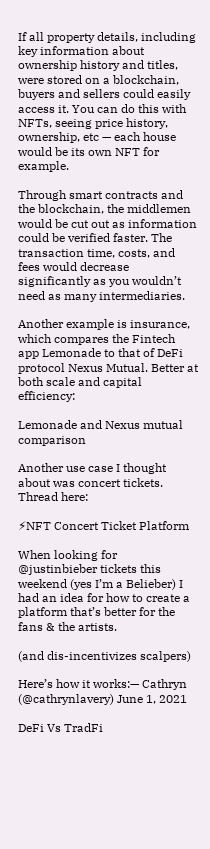If all property details, including key information about ownership history and titles, were stored on a blockchain, buyers and sellers could easily access it. You can do this with NFTs, seeing price history, ownership, etc — each house would be its own NFT for example.

Through smart contracts and the blockchain, the middlemen would be cut out as information could be verified faster. The transaction time, costs, and fees would decrease significantly as you wouldn’t need as many intermediaries.

Another example is insurance, which compares the Fintech app Lemonade to that of DeFi protocol Nexus Mutual. Better at both scale and capital efficiency:

Lemonade and Nexus mutual comparison

Another use case I thought about was concert tickets. Thread here:

⚡NFT Concert Ticket Platform

When looking for @justinbieber tickets this weekend (yes I’m a Belieber) I had an idea for how to create a platform that’s better for the fans & the artists.

(and dis-incentivizes scalpers)

Here’s how it works:— Cathryn  (@cathrynlavery) June 1, 2021

DeFi Vs TradFi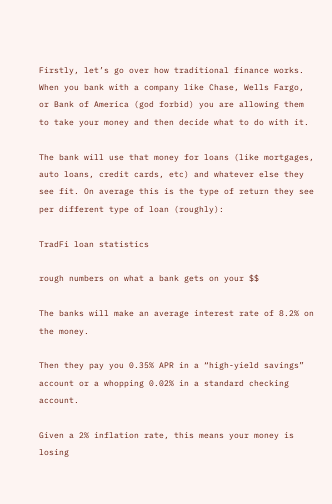Firstly, let’s go over how traditional finance works. When you bank with a company like Chase, Wells Fargo, or Bank of America (god forbid) you are allowing them to take your money and then decide what to do with it.

The bank will use that money for loans (like mortgages, auto loans, credit cards, etc) and whatever else they see fit. On average this is the type of return they see per different type of loan (roughly):

TradFi loan statistics

rough numbers on what a bank gets on your $$

The banks will make an average interest rate of 8.2% on the money.

Then they pay you 0.35% APR in a “high-yield savings” account or a whopping 0.02% in a standard checking account.

Given a 2% inflation rate, this means your money is losing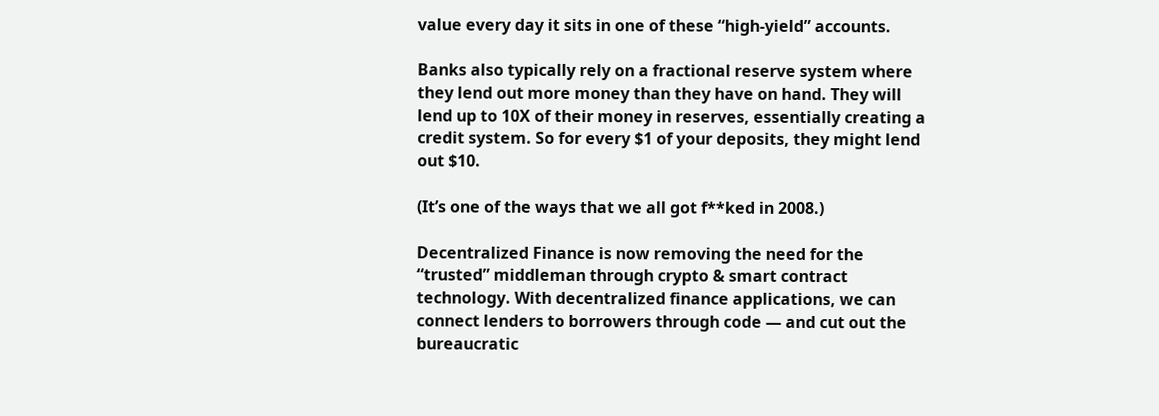value every day it sits in one of these “high-yield” accounts.

Banks also typically rely on a fractional reserve system where they lend out more money than they have on hand. They will lend up to 10X of their money in reserves, essentially creating a credit system. So for every $1 of your deposits, they might lend out $10.

(It’s one of the ways that we all got f**ked in 2008.)

Decentralized Finance is now removing the need for the “trusted” middleman through crypto & smart contract technology. With decentralized finance applications, we can connect lenders to borrowers through code — and cut out the bureaucratic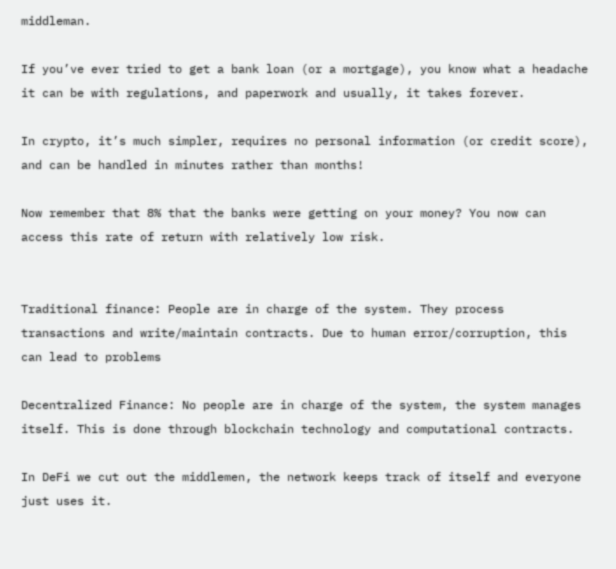middleman.

If you’ve ever tried to get a bank loan (or a mortgage), you know what a headache it can be with regulations, and paperwork and usually, it takes forever.

In crypto, it’s much simpler, requires no personal information (or credit score), and can be handled in minutes rather than months!

Now remember that 8% that the banks were getting on your money? You now can access this rate of return with relatively low risk.


Traditional finance: People are in charge of the system. They process transactions and write/maintain contracts. Due to human error/corruption, this can lead to problems

Decentralized Finance: No people are in charge of the system, the system manages itself. This is done through blockchain technology and computational contracts.

In DeFi we cut out the middlemen, the network keeps track of itself and everyone just uses it.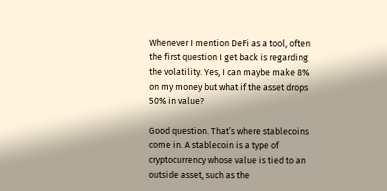Whenever I mention DeFi as a tool, often the first question I get back is regarding the volatility. Yes, I can maybe make 8% on my money but what if the asset drops 50% in value?

Good question. That’s where stablecoins come in. A stablecoin is a type of cryptocurrency whose value is tied to an outside asset, such as the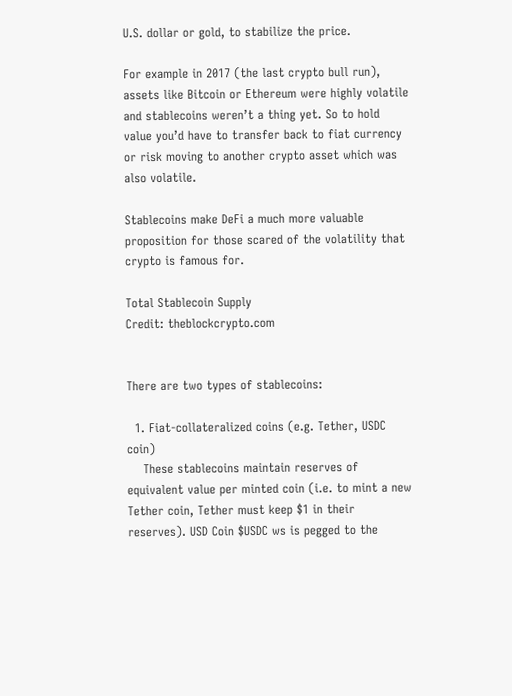U.S. dollar or gold, to stabilize the price.

For example in 2017 (the last crypto bull run), assets like Bitcoin or Ethereum were highly volatile and stablecoins weren’t a thing yet. So to hold value you’d have to transfer back to fiat currency or risk moving to another crypto asset which was also volatile.

Stablecoins make DeFi a much more valuable proposition for those scared of the volatility that crypto is famous for.

Total Stablecoin Supply
Credit: theblockcrypto.com


There are two types of stablecoins:

  1. Fiat-collateralized coins (e.g. Tether, USDC coin)
    These stablecoins maintain reserves of equivalent value per minted coin (i.e. to mint a new Tether coin, Tether must keep $1 in their reserves). USD Coin $USDC ws is pegged to the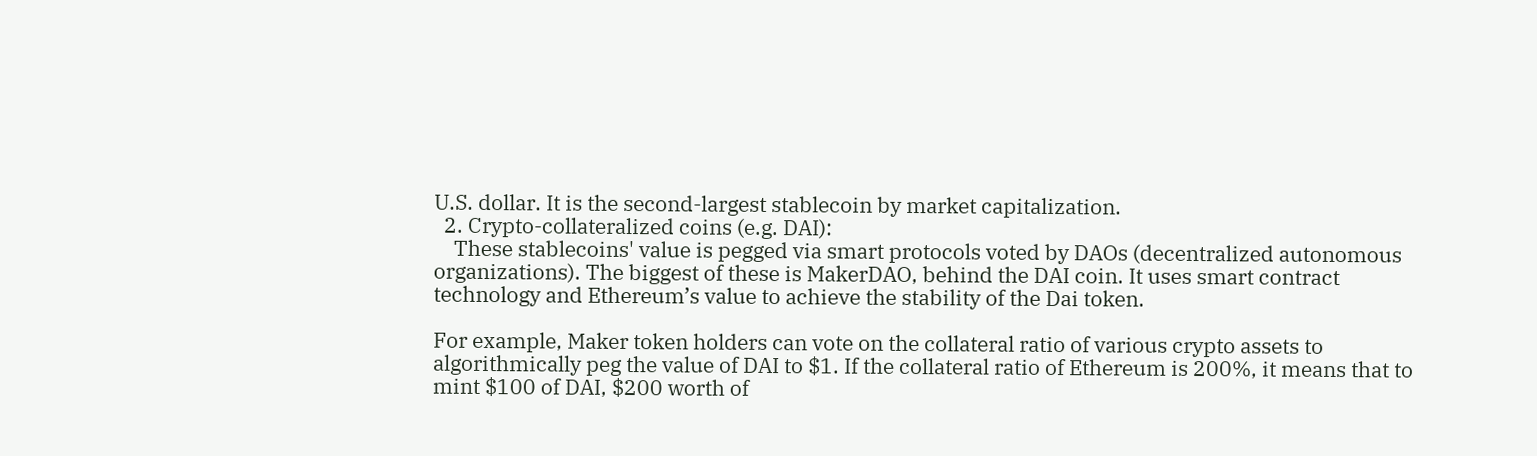U.S. dollar. It is the second-largest stablecoin by market capitalization.
  2. Crypto-collateralized coins (e.g. DAI):
    These stablecoins' value is pegged via smart protocols voted by DAOs (decentralized autonomous organizations). The biggest of these is MakerDAO, behind the DAI coin. It uses smart contract technology and Ethereum’s value to achieve the stability of the Dai token.

For example, Maker token holders can vote on the collateral ratio of various crypto assets to algorithmically peg the value of DAI to $1. If the collateral ratio of Ethereum is 200%, it means that to mint $100 of DAI, $200 worth of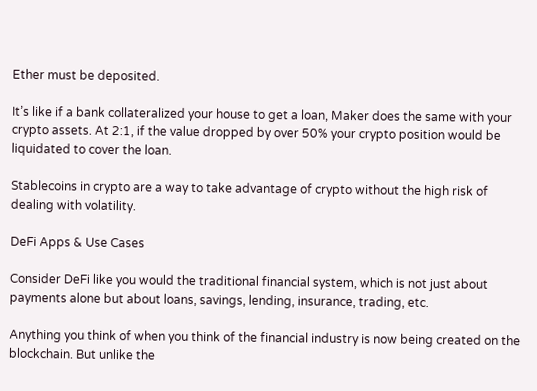Ether must be deposited.

It’s like if a bank collateralized your house to get a loan, Maker does the same with your crypto assets. At 2:1, if the value dropped by over 50% your crypto position would be liquidated to cover the loan.

Stablecoins in crypto are a way to take advantage of crypto without the high risk of dealing with volatility.

DeFi Apps & Use Cases

Consider DeFi like you would the traditional financial system, which is not just about payments alone but about loans, savings, lending, insurance, trading, etc.

Anything you think of when you think of the financial industry is now being created on the blockchain. But unlike the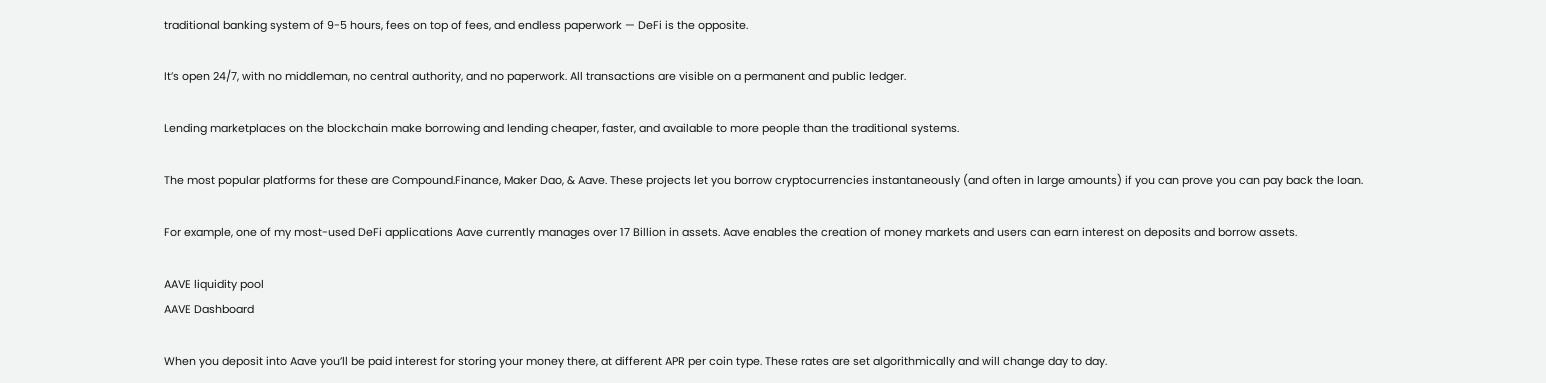traditional banking system of 9-5 hours, fees on top of fees, and endless paperwork — DeFi is the opposite.

It’s open 24/7, with no middleman, no central authority, and no paperwork. All transactions are visible on a permanent and public ledger.

Lending marketplaces on the blockchain make borrowing and lending cheaper, faster, and available to more people than the traditional systems.

The most popular platforms for these are Compound.Finance, Maker Dao, & Aave. These projects let you borrow cryptocurrencies instantaneously (and often in large amounts) if you can prove you can pay back the loan.

For example, one of my most-used DeFi applications Aave currently manages over 17 Billion in assets. Aave enables the creation of money markets and users can earn interest on deposits and borrow assets.

AAVE liquidity pool
AAVE Dashboard

When you deposit into Aave you’ll be paid interest for storing your money there, at different APR per coin type. These rates are set algorithmically and will change day to day.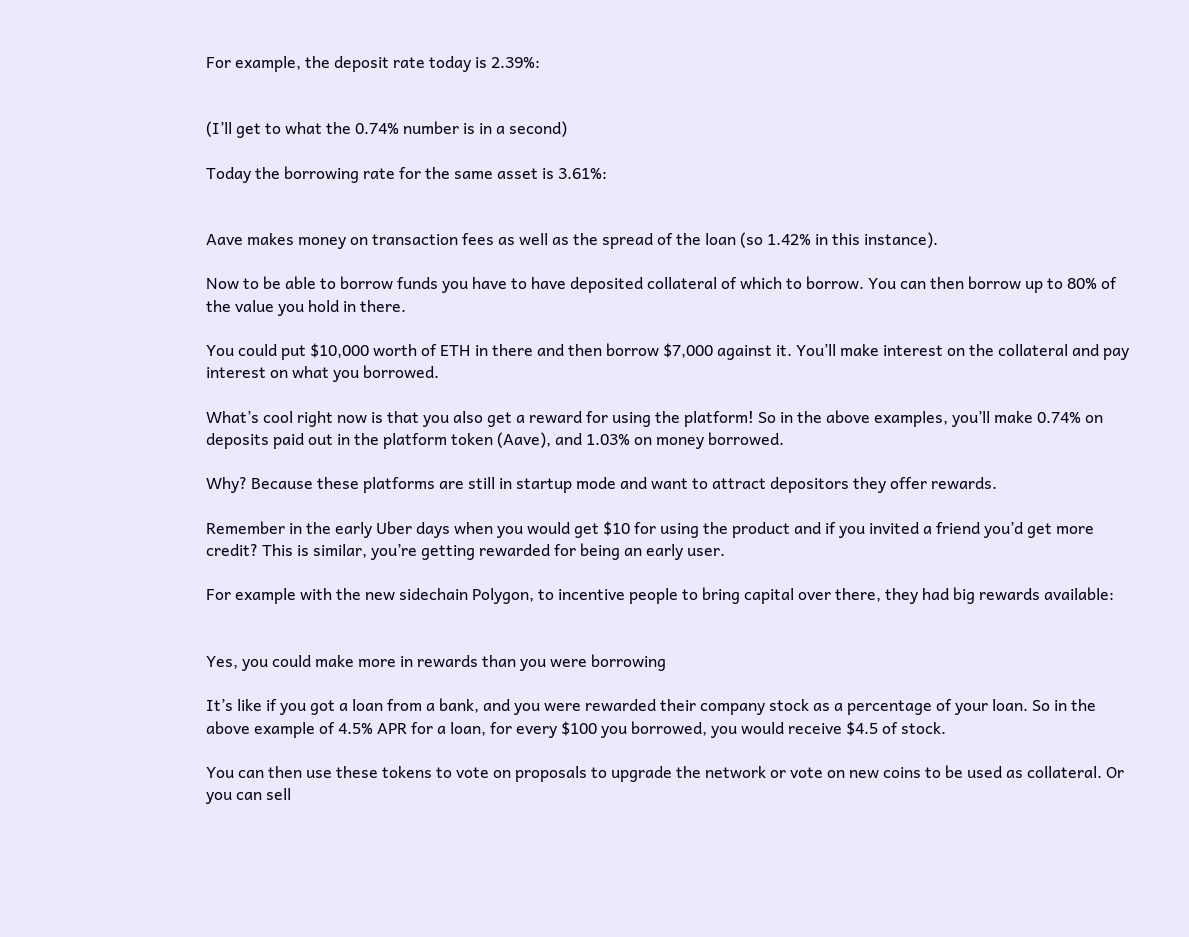For example, the deposit rate today is 2.39%:


(I’ll get to what the 0.74% number is in a second)

Today the borrowing rate for the same asset is 3.61%:


Aave makes money on transaction fees as well as the spread of the loan (so 1.42% in this instance).

Now to be able to borrow funds you have to have deposited collateral of which to borrow. You can then borrow up to 80% of the value you hold in there.

You could put $10,000 worth of ETH in there and then borrow $7,000 against it. You’ll make interest on the collateral and pay interest on what you borrowed.

What’s cool right now is that you also get a reward for using the platform! So in the above examples, you’ll make 0.74% on deposits paid out in the platform token (Aave), and 1.03% on money borrowed.

Why? Because these platforms are still in startup mode and want to attract depositors they offer rewards.

Remember in the early Uber days when you would get $10 for using the product and if you invited a friend you’d get more credit? This is similar, you’re getting rewarded for being an early user.

For example with the new sidechain Polygon, to incentive people to bring capital over there, they had big rewards available:


Yes, you could make more in rewards than you were borrowing

It’s like if you got a loan from a bank, and you were rewarded their company stock as a percentage of your loan. So in the above example of 4.5% APR for a loan, for every $100 you borrowed, you would receive $4.5 of stock.

You can then use these tokens to vote on proposals to upgrade the network or vote on new coins to be used as collateral. Or you can sell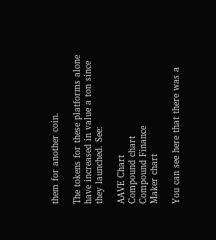them for another coin.

The tokens for these platforms alone have increased in value a ton since they launched. See:

AAVE Chart
Compound chart
Compound Finance
Maker chart

You can see here that there was a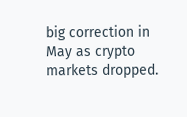big correction in May as crypto markets dropped.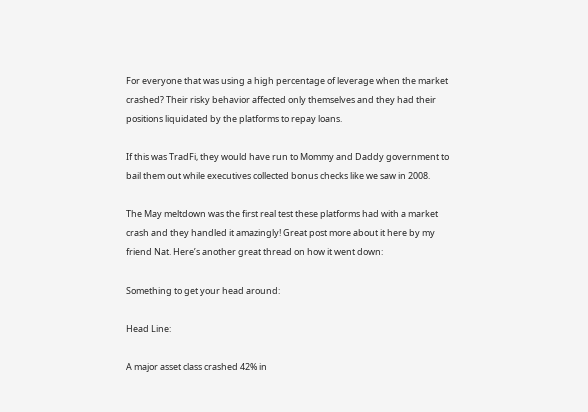For everyone that was using a high percentage of leverage when the market crashed? Their risky behavior affected only themselves and they had their positions liquidated by the platforms to repay loans.

If this was TradFi, they would have run to Mommy and Daddy government to bail them out while executives collected bonus checks like we saw in 2008.

The May meltdown was the first real test these platforms had with a market crash and they handled it amazingly! Great post more about it here by my friend Nat. Here’s another great thread on how it went down:

Something to get your head around:

Head Line:

A major asset class crashed 42% in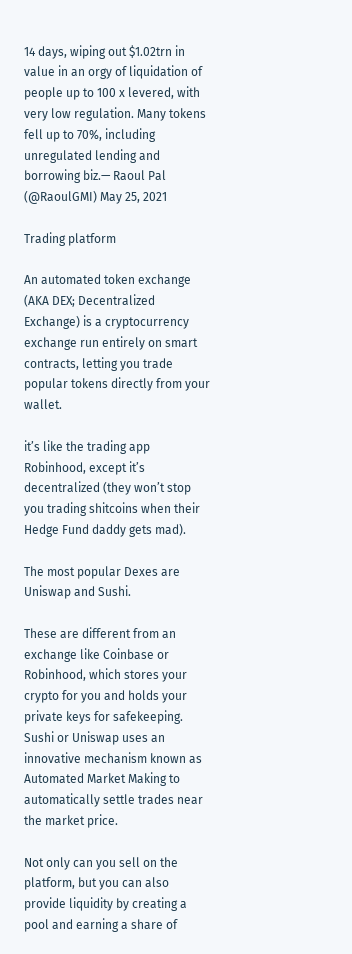14 days, wiping out $1.02trn in value in an orgy of liquidation of people up to 100 x levered, with very low regulation. Many tokens fell up to 70%, including unregulated lending and borrowing biz.— Raoul Pal (@RaoulGMI) May 25, 2021

Trading platform

An automated token exchange (AKA DEX; Decentralized Exchange) is a cryptocurrency exchange run entirely on smart contracts, letting you trade popular tokens directly from your wallet.

it’s like the trading app Robinhood, except it’s decentralized (they won’t stop you trading shitcoins when their Hedge Fund daddy gets mad).

The most popular Dexes are Uniswap and Sushi.

These are different from an exchange like Coinbase or Robinhood, which stores your crypto for you and holds your private keys for safekeeping. Sushi or Uniswap uses an innovative mechanism known as Automated Market Making to automatically settle trades near the market price.

Not only can you sell on the platform, but you can also provide liquidity by creating a pool and earning a share of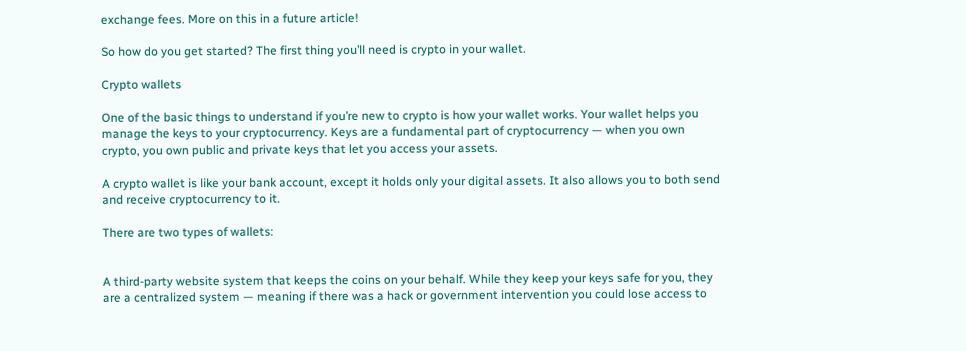exchange fees. More on this in a future article!

So how do you get started? The first thing you’ll need is crypto in your wallet.

Crypto wallets

One of the basic things to understand if you’re new to crypto is how your wallet works. Your wallet helps you manage the keys to your cryptocurrency. Keys are a fundamental part of cryptocurrency — when you own crypto, you own public and private keys that let you access your assets.

A crypto wallet is like your bank account, except it holds only your digital assets. It also allows you to both send and receive cryptocurrency to it.

There are two types of wallets:


A third-party website system that keeps the coins on your behalf. While they keep your keys safe for you, they are a centralized system — meaning if there was a hack or government intervention you could lose access to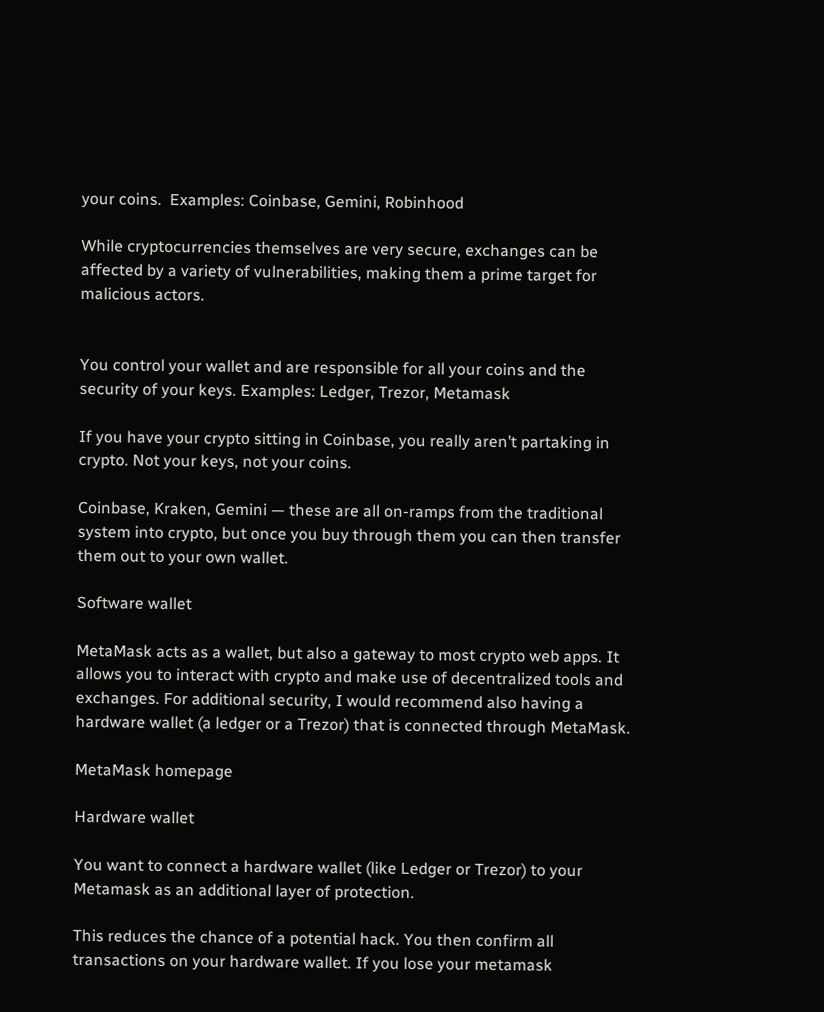your coins.  Examples: Coinbase, Gemini, Robinhood

While cryptocurrencies themselves are very secure, exchanges can be affected by a variety of vulnerabilities, making them a prime target for malicious actors.


You control your wallet and are responsible for all your coins and the security of your keys. Examples: Ledger, Trezor, Metamask

If you have your crypto sitting in Coinbase, you really aren’t partaking in crypto. Not your keys, not your coins.

Coinbase, Kraken, Gemini — these are all on-ramps from the traditional system into crypto, but once you buy through them you can then transfer them out to your own wallet.

Software wallet

MetaMask acts as a wallet, but also a gateway to most crypto web apps. It allows you to interact with crypto and make use of decentralized tools and exchanges. For additional security, I would recommend also having a hardware wallet (a ledger or a Trezor) that is connected through MetaMask.

MetaMask homepage

Hardware wallet

You want to connect a hardware wallet (like Ledger or Trezor) to your Metamask as an additional layer of protection.

This reduces the chance of a potential hack. You then confirm all transactions on your hardware wallet. If you lose your metamask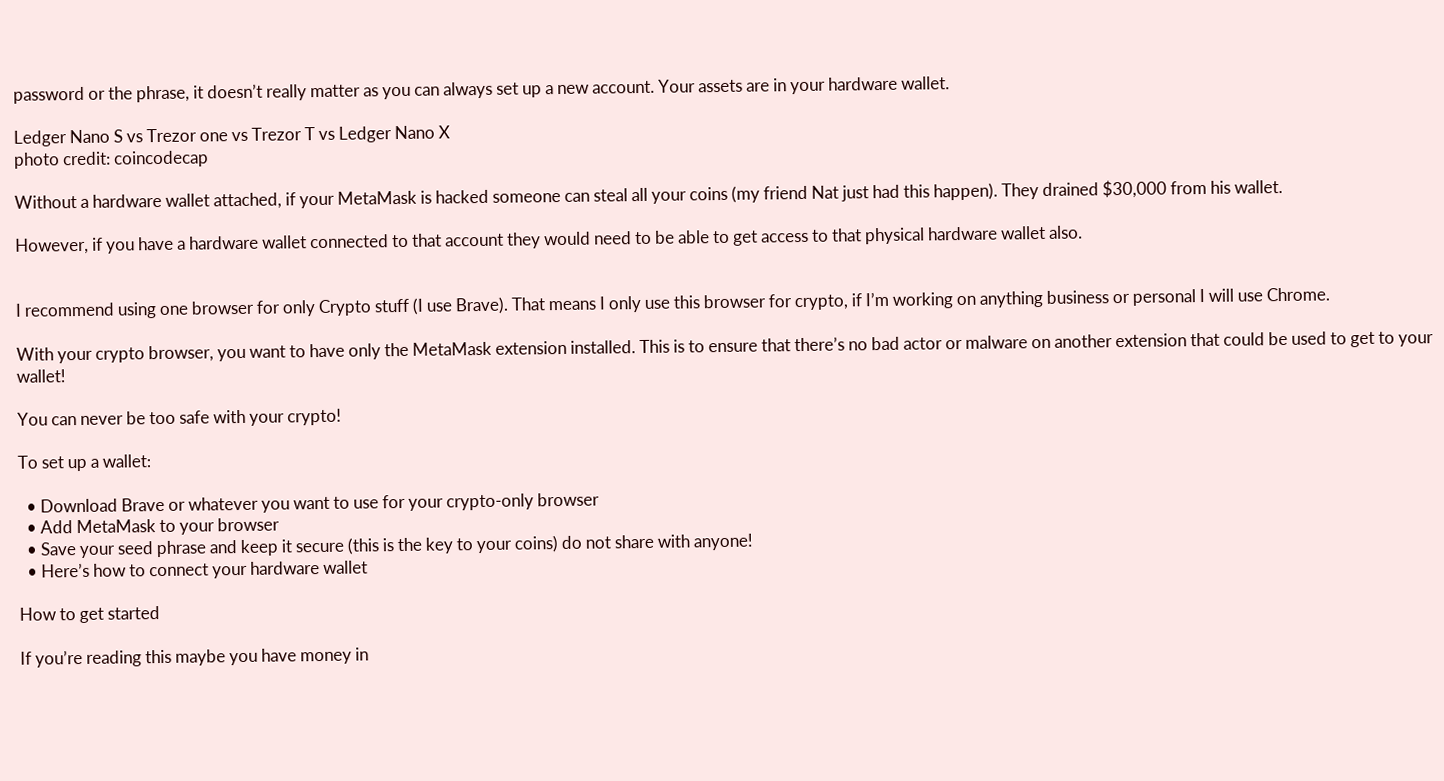password or the phrase, it doesn’t really matter as you can always set up a new account. Your assets are in your hardware wallet.

Ledger Nano S vs Trezor one vs Trezor T vs Ledger Nano X
photo credit: coincodecap

Without a hardware wallet attached, if your MetaMask is hacked someone can steal all your coins (my friend Nat just had this happen). They drained $30,000 from his wallet.

However, if you have a hardware wallet connected to that account they would need to be able to get access to that physical hardware wallet also.


I recommend using one browser for only Crypto stuff (I use Brave). That means I only use this browser for crypto, if I’m working on anything business or personal I will use Chrome.

With your crypto browser, you want to have only the MetaMask extension installed. This is to ensure that there’s no bad actor or malware on another extension that could be used to get to your wallet!

You can never be too safe with your crypto!

To set up a wallet:

  • Download Brave or whatever you want to use for your crypto-only browser
  • Add MetaMask to your browser
  • Save your seed phrase and keep it secure (this is the key to your coins) do not share with anyone!
  • Here’s how to connect your hardware wallet

How to get started

If you’re reading this maybe you have money in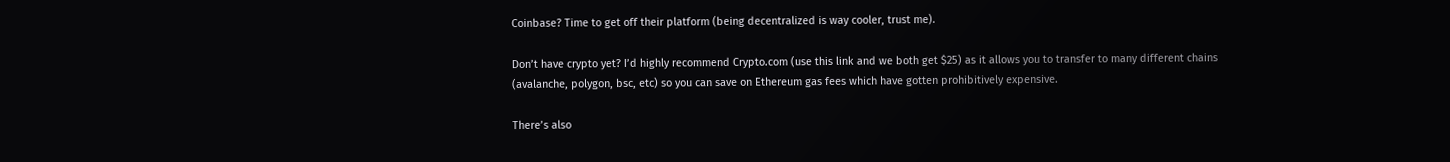Coinbase? Time to get off their platform (being decentralized is way cooler, trust me).

Don’t have crypto yet? I’d highly recommend Crypto.com (use this link and we both get $25) as it allows you to transfer to many different chains (avalanche, polygon, bsc, etc) so you can save on Ethereum gas fees which have gotten prohibitively expensive.

There’s also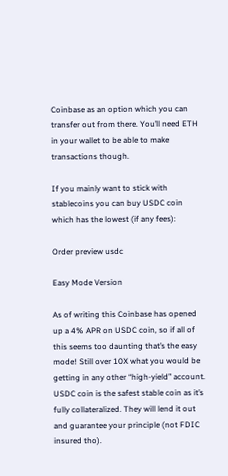Coinbase as an option which you can transfer out from there. You’ll need ETH in your wallet to be able to make transactions though.

If you mainly want to stick with stablecoins you can buy USDC coin which has the lowest (if any fees):

Order preview usdc

Easy Mode Version

As of writing this Coinbase has opened up a 4% APR on USDC coin, so if all of this seems too daunting that’s the easy mode! Still over 10X what you would be getting in any other “high-yield” account. USDC coin is the safest stable coin as it’s fully collateralized. They will lend it out and guarantee your principle (not FDIC insured tho).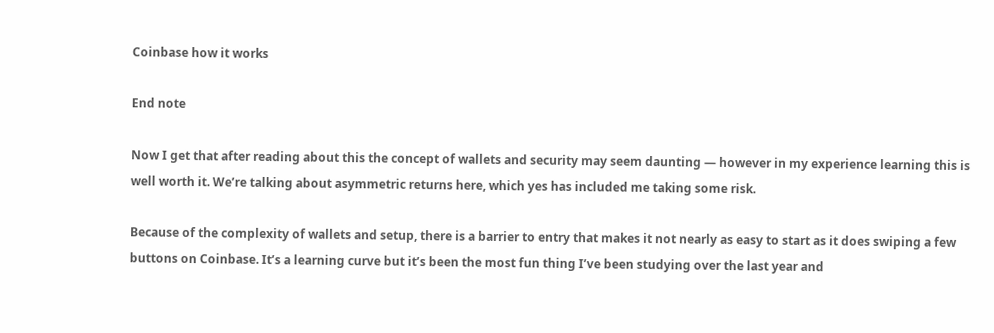Coinbase how it works

End note

Now I get that after reading about this the concept of wallets and security may seem daunting — however in my experience learning this is well worth it. We’re talking about asymmetric returns here, which yes has included me taking some risk.

Because of the complexity of wallets and setup, there is a barrier to entry that makes it not nearly as easy to start as it does swiping a few buttons on Coinbase. It’s a learning curve but it’s been the most fun thing I’ve been studying over the last year and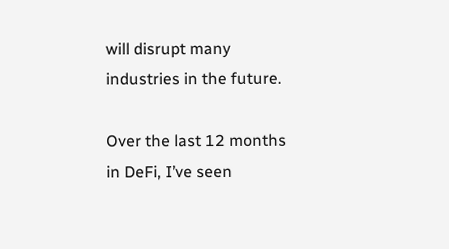will disrupt many industries in the future.

Over the last 12 months in DeFi, I’ve seen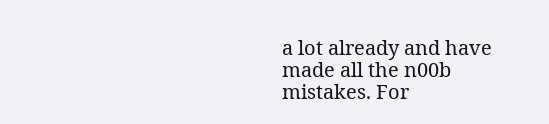a lot already and have made all the n00b mistakes. For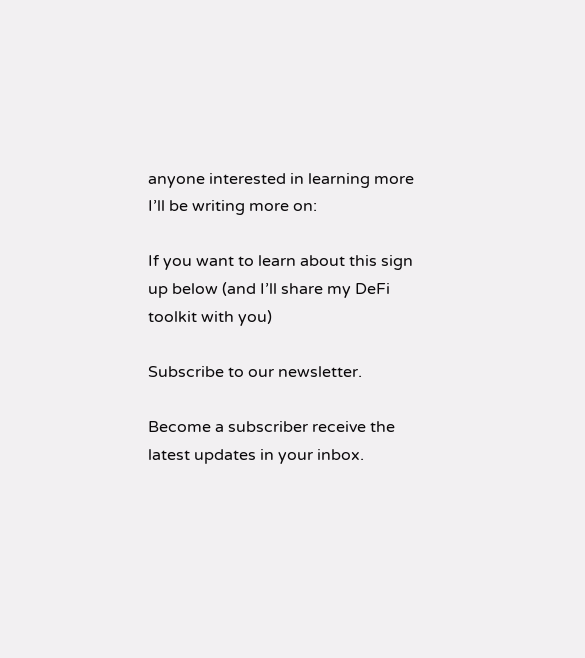anyone interested in learning more I’ll be writing more on:

If you want to learn about this sign up below (and I’ll share my DeFi toolkit with you)

Subscribe to our newsletter.

Become a subscriber receive the latest updates in your inbox.